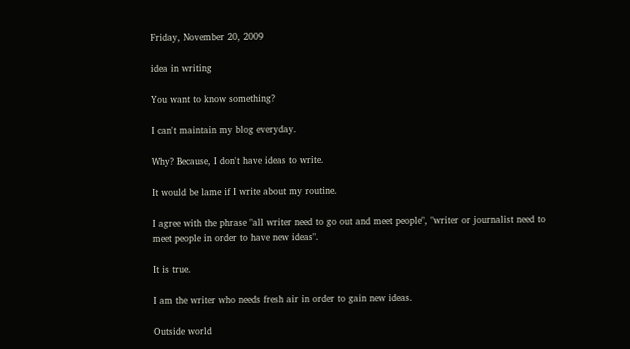Friday, November 20, 2009

idea in writing

You want to know something?

I can't maintain my blog everyday.

Why? Because, I don't have ideas to write.

It would be lame if I write about my routine.

I agree with the phrase "all writer need to go out and meet people", "writer or journalist need to meet people in order to have new ideas".

It is true.

I am the writer who needs fresh air in order to gain new ideas.

Outside world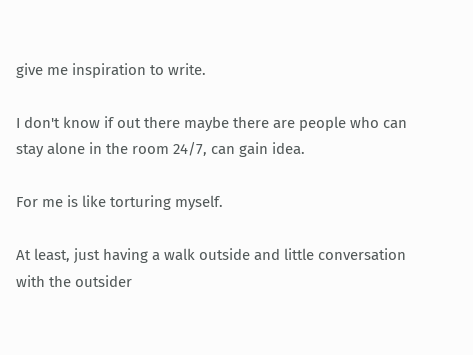give me inspiration to write.

I don't know if out there maybe there are people who can stay alone in the room 24/7, can gain idea.

For me is like torturing myself.

At least, just having a walk outside and little conversation with the outsider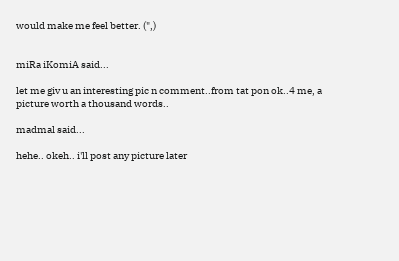would make me feel better. (",)


miRa iKomiA said...

let me giv u an interesting pic n comment..from tat pon ok..4 me, a picture worth a thousand words..

madmal said...

hehe.. okeh.. i'll post any picture later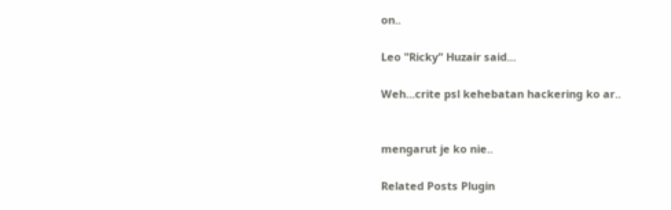on..

Leo "Ricky" Huzair said...

Weh...crite psl kehebatan hackering ko ar..


mengarut je ko nie..

Related Posts Plugin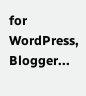for WordPress, Blogger...